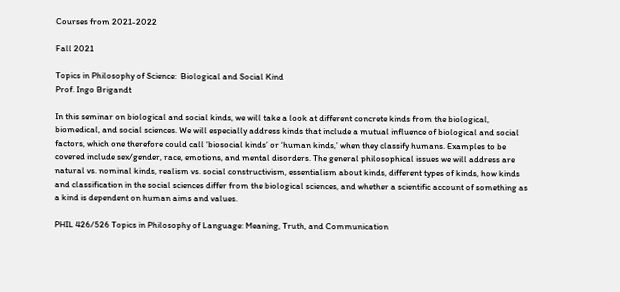Courses from 2021-2022

Fall 2021

Topics in Philosophy of Science:  Biological and Social Kind
Prof. Ingo Brigandt

In this seminar on biological and social kinds, we will take a look at different concrete kinds from the biological, biomedical, and social sciences. We will especially address kinds that include a mutual influence of biological and social factors, which one therefore could call ‘biosocial kinds’ or ‘human kinds,’ when they classify humans. Examples to be covered include sex/gender, race, emotions, and mental disorders. The general philosophical issues we will address are natural vs. nominal kinds, realism vs. social constructivism, essentialism about kinds, different types of kinds, how kinds and classification in the social sciences differ from the biological sciences, and whether a scientific account of something as a kind is dependent on human aims and values.

PHIL 426/526 Topics in Philosophy of Language: Meaning, Truth, and Communication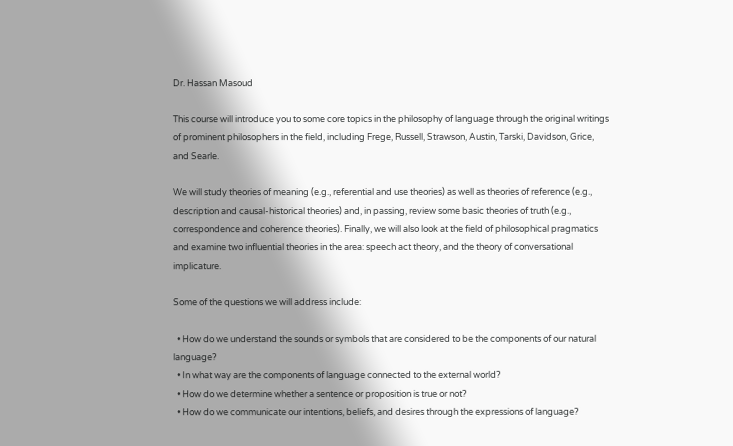Dr. Hassan Masoud

This course will introduce you to some core topics in the philosophy of language through the original writings of prominent philosophers in the field, including Frege, Russell, Strawson, Austin, Tarski, Davidson, Grice, and Searle.

We will study theories of meaning (e.g., referential and use theories) as well as theories of reference (e.g., description and causal-historical theories) and, in passing, review some basic theories of truth (e.g., correspondence and coherence theories). Finally, we will also look at the field of philosophical pragmatics and examine two influential theories in the area: speech act theory, and the theory of conversational implicature.

Some of the questions we will address include:

  • How do we understand the sounds or symbols that are considered to be the components of our natural language?
  • In what way are the components of language connected to the external world?
  • How do we determine whether a sentence or proposition is true or not?
  • How do we communicate our intentions, beliefs, and desires through the expressions of language?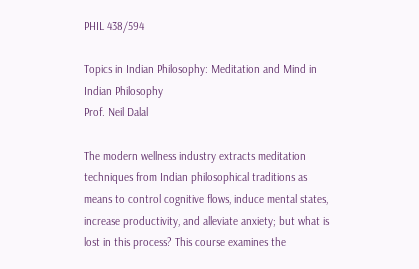PHIL 438/594

Topics in Indian Philosophy: Meditation and Mind in Indian Philosophy
Prof. Neil Dalal

The modern wellness industry extracts meditation techniques from Indian philosophical traditions as means to control cognitive flows, induce mental states, increase productivity, and alleviate anxiety; but what is lost in this process? This course examines the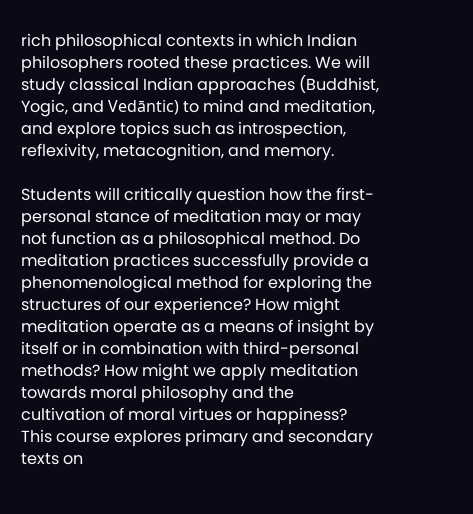rich philosophical contexts in which Indian philosophers rooted these practices. We will study classical Indian approaches (Buddhist, Yogic, and Vedāntic) to mind and meditation, and explore topics such as introspection, reflexivity, metacognition, and memory.

Students will critically question how the first-personal stance of meditation may or may not function as a philosophical method. Do meditation practices successfully provide a phenomenological method for exploring the structures of our experience? How might meditation operate as a means of insight by itself or in combination with third-personal methods? How might we apply meditation towards moral philosophy and the cultivation of moral virtues or happiness? This course explores primary and secondary texts on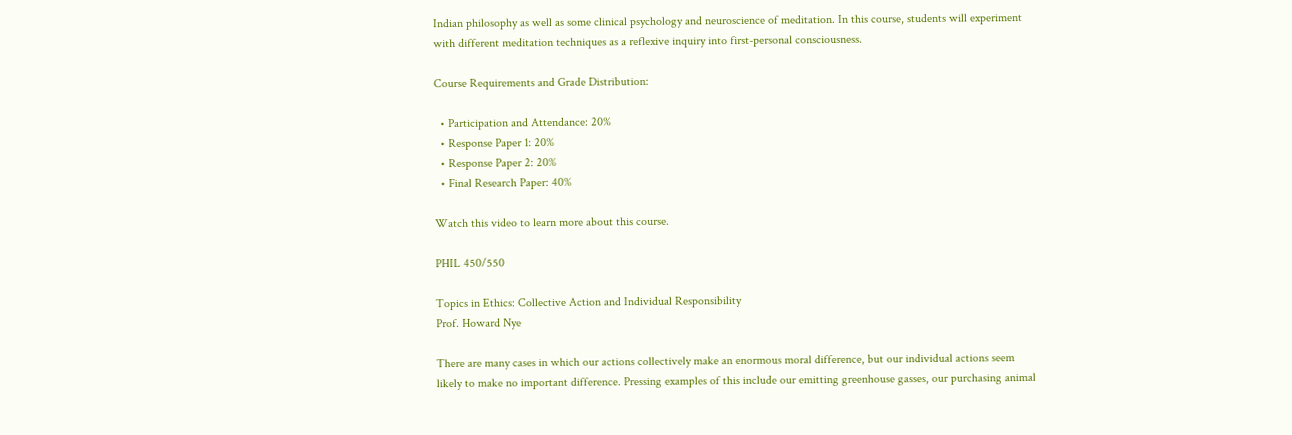Indian philosophy as well as some clinical psychology and neuroscience of meditation. In this course, students will experiment with different meditation techniques as a reflexive inquiry into first-personal consciousness.

Course Requirements and Grade Distribution:

  • Participation and Attendance: 20%
  • Response Paper 1: 20%
  • Response Paper 2: 20%
  • Final Research Paper: 40%

Watch this video to learn more about this course.

PHIL 450/550

Topics in Ethics: Collective Action and Individual Responsibility
Prof. Howard Nye

There are many cases in which our actions collectively make an enormous moral difference, but our individual actions seem likely to make no important difference. Pressing examples of this include our emitting greenhouse gasses, our purchasing animal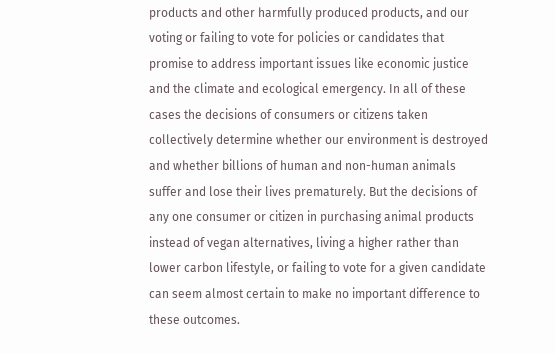products and other harmfully produced products, and our voting or failing to vote for policies or candidates that promise to address important issues like economic justice and the climate and ecological emergency. In all of these cases the decisions of consumers or citizens taken collectively determine whether our environment is destroyed and whether billions of human and non-human animals suffer and lose their lives prematurely. But the decisions of any one consumer or citizen in purchasing animal products instead of vegan alternatives, living a higher rather than lower carbon lifestyle, or failing to vote for a given candidate can seem almost certain to make no important difference to these outcomes.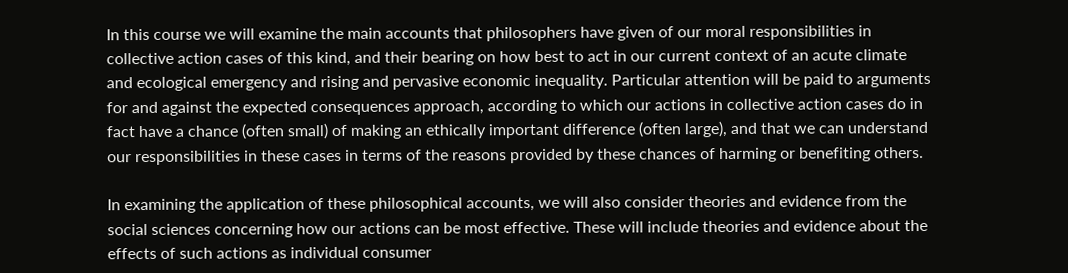In this course we will examine the main accounts that philosophers have given of our moral responsibilities in collective action cases of this kind, and their bearing on how best to act in our current context of an acute climate and ecological emergency and rising and pervasive economic inequality. Particular attention will be paid to arguments for and against the expected consequences approach, according to which our actions in collective action cases do in fact have a chance (often small) of making an ethically important difference (often large), and that we can understand our responsibilities in these cases in terms of the reasons provided by these chances of harming or benefiting others.

In examining the application of these philosophical accounts, we will also consider theories and evidence from the social sciences concerning how our actions can be most effective. These will include theories and evidence about the effects of such actions as individual consumer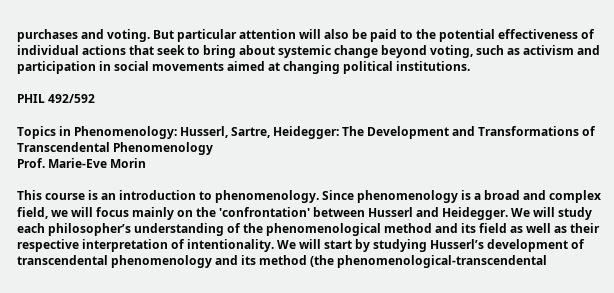purchases and voting. But particular attention will also be paid to the potential effectiveness of individual actions that seek to bring about systemic change beyond voting, such as activism and participation in social movements aimed at changing political institutions.

PHIL 492/592

Topics in Phenomenology: Husserl, Sartre, Heidegger: The Development and Transformations of Transcendental Phenomenology
Prof. Marie-Eve Morin

This course is an introduction to phenomenology. Since phenomenology is a broad and complex field, we will focus mainly on the 'confrontation' between Husserl and Heidegger. We will study each philosopher’s understanding of the phenomenological method and its field as well as their respective interpretation of intentionality. We will start by studying Husserl’s development of transcendental phenomenology and its method (the phenomenological-transcendental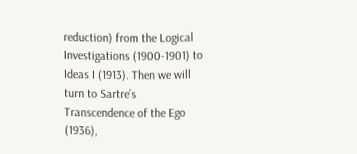reduction) from the Logical Investigations (1900-1901) to Ideas I (1913). Then we will turn to Sartre’s Transcendence of the Ego (1936),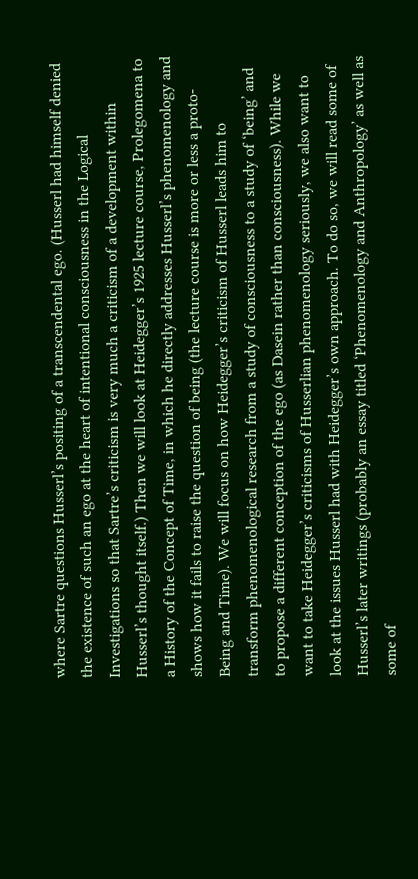where Sartre questions Husserl’s positing of a transcendental ego. (Husserl had himself denied the existence of such an ego at the heart of intentional consciousness in the Logical Investigations so that Sartre’s criticism is very much a criticism of a development within Husserl’s thought itself.) Then we will look at Heidegger’s 1925 lecture course, Prolegomena to a History of the Concept of Time, in which he directly addresses Husserl’s phenomenology and shows how it fails to raise the question of being (the lecture course is more or less a proto-Being and Time). We will focus on how Heidegger’s criticism of Husserl leads him to transform phenomenological research from a study of consciousness to a study of ‘being’ and to propose a different conception of the ego (as Dasein rather than consciousness). While we want to take Heidegger’s criticisms of Husserlian phenomenology seriously, we also want to look at the issues Husserl had with Heidegger’s own approach. To do so, we will read some of Husserl’s later writings (probably an essay titled ‘Phenomenology and Anthropology’ as well as some of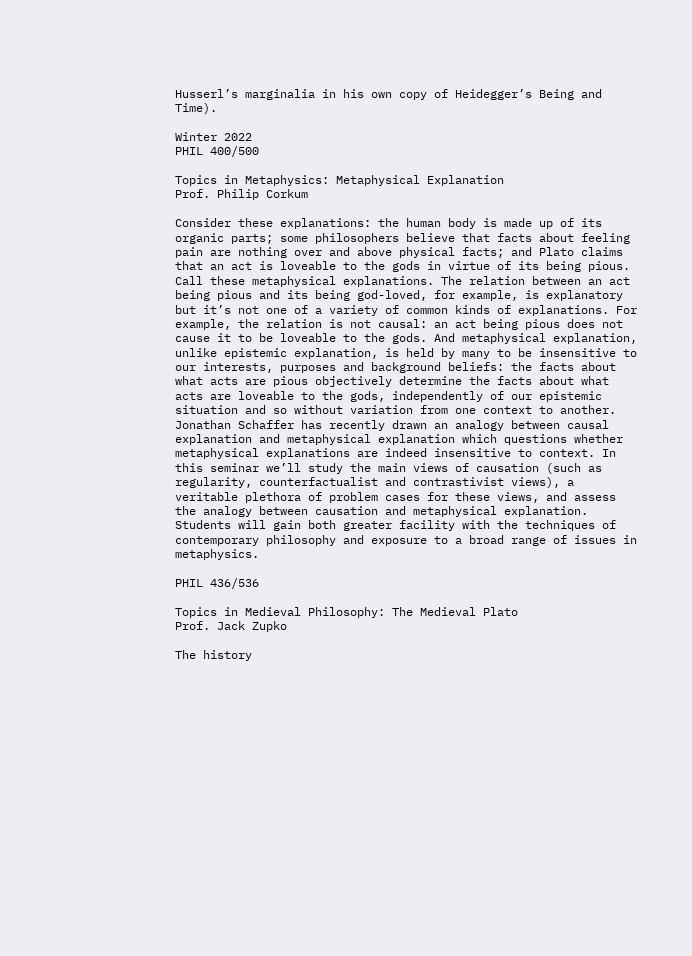Husserl’s marginalia in his own copy of Heidegger’s Being and Time).

Winter 2022
PHIL 400/500

Topics in Metaphysics: Metaphysical Explanation
Prof. Philip Corkum

Consider these explanations: the human body is made up of its organic parts; some philosophers believe that facts about feeling pain are nothing over and above physical facts; and Plato claims that an act is loveable to the gods in virtue of its being pious. Call these metaphysical explanations. The relation between an act being pious and its being god-loved, for example, is explanatory but it’s not one of a variety of common kinds of explanations. For example, the relation is not causal: an act being pious does not cause it to be loveable to the gods. And metaphysical explanation, unlike epistemic explanation, is held by many to be insensitive to our interests, purposes and background beliefs: the facts about what acts are pious objectively determine the facts about what acts are loveable to the gods, independently of our epistemic situation and so without variation from one context to another. Jonathan Schaffer has recently drawn an analogy between causal explanation and metaphysical explanation which questions whether metaphysical explanations are indeed insensitive to context. In this seminar we’ll study the main views of causation (such as regularity, counterfactualist and contrastivist views), a veritable plethora of problem cases for these views, and assess the analogy between causation and metaphysical explanation. Students will gain both greater facility with the techniques of contemporary philosophy and exposure to a broad range of issues in metaphysics.

PHIL 436/536

Topics in Medieval Philosophy: The Medieval Plato
Prof. Jack Zupko

The history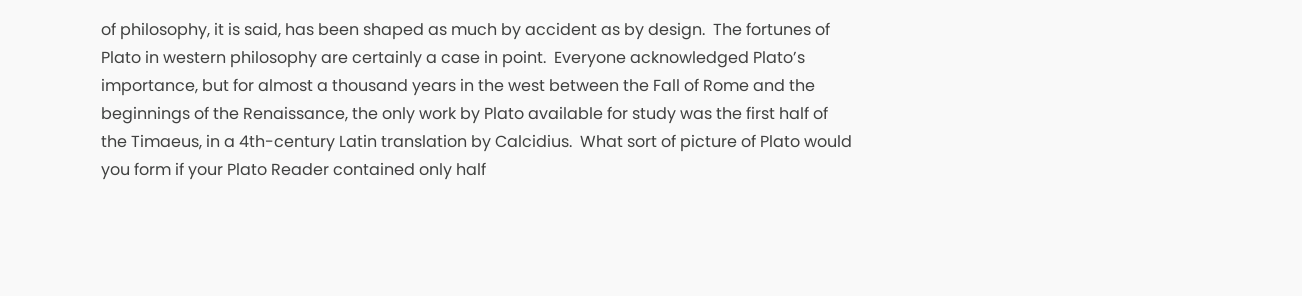of philosophy, it is said, has been shaped as much by accident as by design.  The fortunes of Plato in western philosophy are certainly a case in point.  Everyone acknowledged Plato’s importance, but for almost a thousand years in the west between the Fall of Rome and the beginnings of the Renaissance, the only work by Plato available for study was the first half of the Timaeus, in a 4th-century Latin translation by Calcidius.  What sort of picture of Plato would you form if your Plato Reader contained only half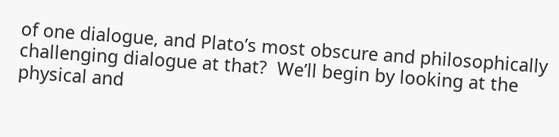of one dialogue, and Plato’s most obscure and philosophically challenging dialogue at that?  We’ll begin by looking at the physical and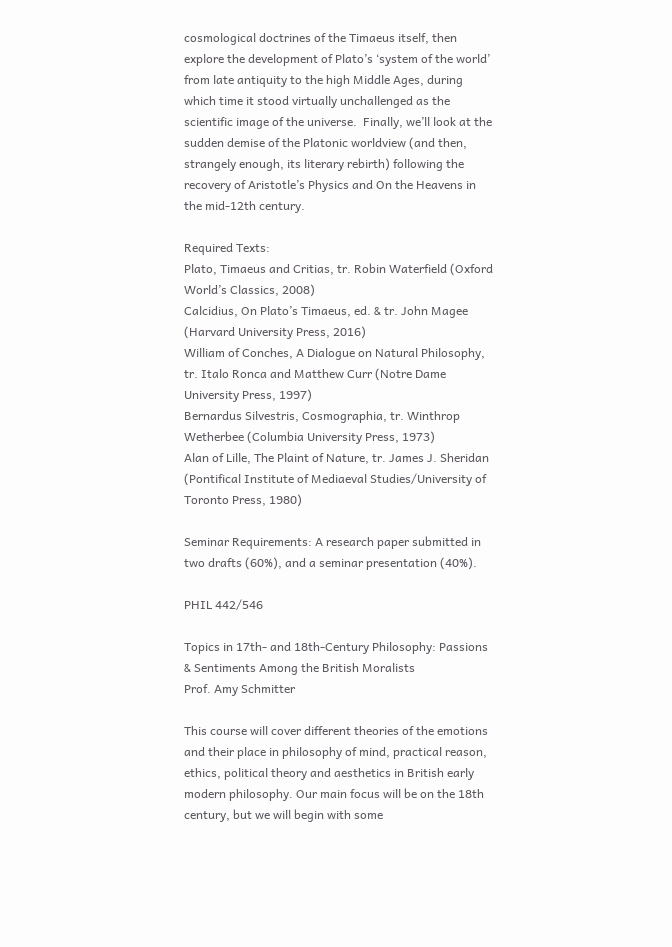cosmological doctrines of the Timaeus itself, then explore the development of Plato’s ‘system of the world’ from late antiquity to the high Middle Ages, during which time it stood virtually unchallenged as the scientific image of the universe.  Finally, we’ll look at the sudden demise of the Platonic worldview (and then, strangely enough, its literary rebirth) following the recovery of Aristotle’s Physics and On the Heavens in the mid-12th century.

Required Texts:
Plato, Timaeus and Critias, tr. Robin Waterfield (Oxford World’s Classics, 2008)
Calcidius, On Plato’s Timaeus, ed. & tr. John Magee (Harvard University Press, 2016)
William of Conches, A Dialogue on Natural Philosophy, tr. Italo Ronca and Matthew Curr (Notre Dame University Press, 1997)
Bernardus Silvestris, Cosmographia, tr. Winthrop Wetherbee (Columbia University Press, 1973)
Alan of Lille, The Plaint of Nature, tr. James J. Sheridan (Pontifical Institute of Mediaeval Studies/University of Toronto Press, 1980)

Seminar Requirements: A research paper submitted in two drafts (60%), and a seminar presentation (40%).

PHIL 442/546

Topics in 17th- and 18th-Century Philosophy: Passions & Sentiments Among the British Moralists
Prof. Amy Schmitter

This course will cover different theories of the emotions and their place in philosophy of mind, practical reason, ethics, political theory and aesthetics in British early modern philosophy. Our main focus will be on the 18th century, but we will begin with some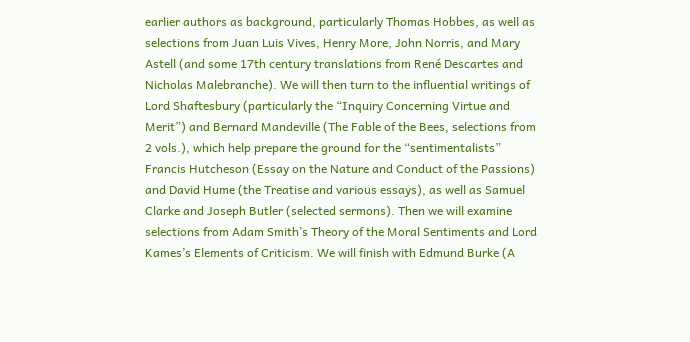earlier authors as background, particularly Thomas Hobbes, as well as selections from Juan Luis Vives, Henry More, John Norris, and Mary Astell (and some 17th century translations from René Descartes and Nicholas Malebranche). We will then turn to the influential writings of Lord Shaftesbury (particularly the “Inquiry Concerning Virtue and Merit”) and Bernard Mandeville (The Fable of the Bees, selections from 2 vols.), which help prepare the ground for the “sentimentalists” Francis Hutcheson (Essay on the Nature and Conduct of the Passions) and David Hume (the Treatise and various essays), as well as Samuel Clarke and Joseph Butler (selected sermons). Then we will examine selections from Adam Smith’s Theory of the Moral Sentiments and Lord Kames’s Elements of Criticism. We will finish with Edmund Burke (A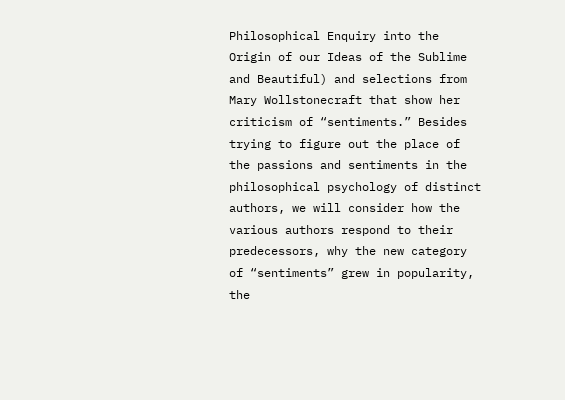Philosophical Enquiry into the Origin of our Ideas of the Sublime and Beautiful) and selections from Mary Wollstonecraft that show her criticism of “sentiments.” Besides trying to figure out the place of the passions and sentiments in the philosophical psychology of distinct authors, we will consider how the various authors respond to their predecessors, why the new category of “sentiments” grew in popularity, the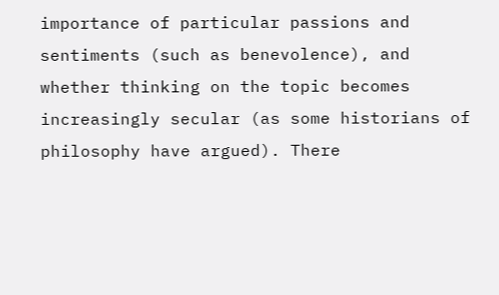importance of particular passions and sentiments (such as benevolence), and whether thinking on the topic becomes increasingly secular (as some historians of philosophy have argued). There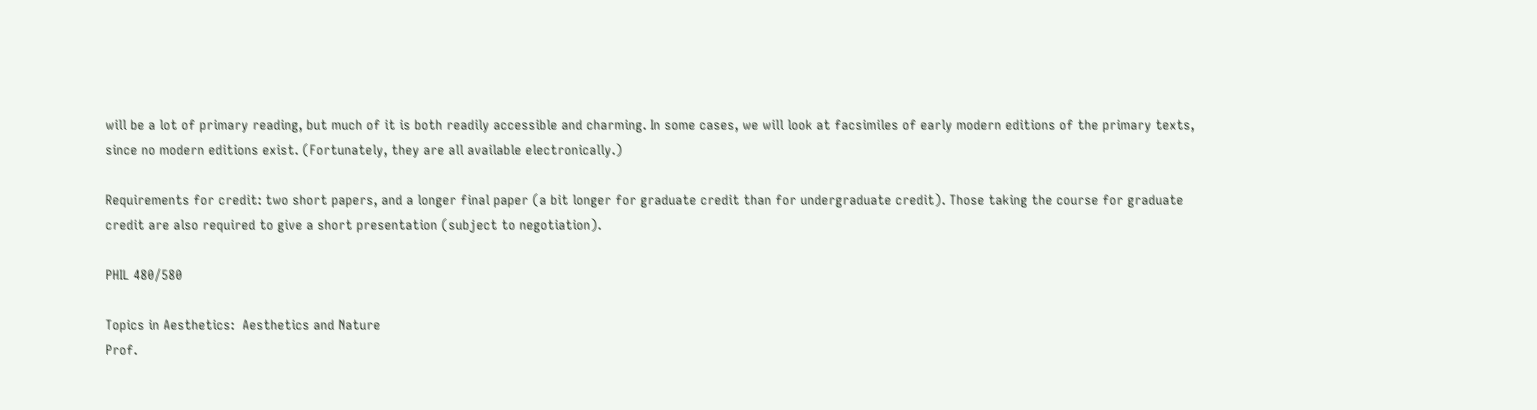will be a lot of primary reading, but much of it is both readily accessible and charming. In some cases, we will look at facsimiles of early modern editions of the primary texts, since no modern editions exist. (Fortunately, they are all available electronically.)

Requirements for credit: two short papers, and a longer final paper (a bit longer for graduate credit than for undergraduate credit). Those taking the course for graduate credit are also required to give a short presentation (subject to negotiation).

PHIL 480/580

Topics in Aesthetics:  Aesthetics and Nature
Prof.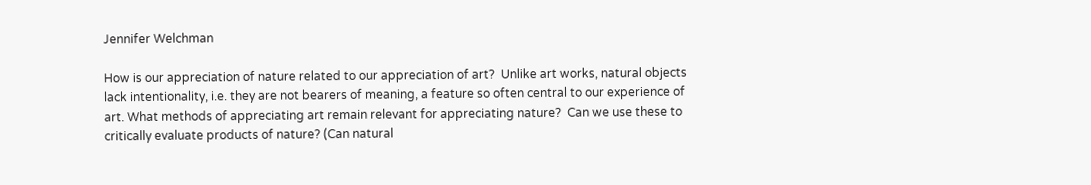Jennifer Welchman

How is our appreciation of nature related to our appreciation of art?  Unlike art works, natural objects lack intentionality, i.e. they are not bearers of meaning, a feature so often central to our experience of art. What methods of appreciating art remain relevant for appreciating nature?  Can we use these to critically evaluate products of nature? (Can natural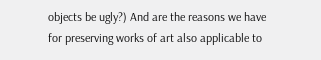objects be ugly?) And are the reasons we have for preserving works of art also applicable to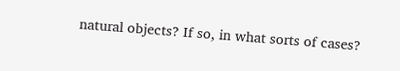natural objects? If so, in what sorts of cases?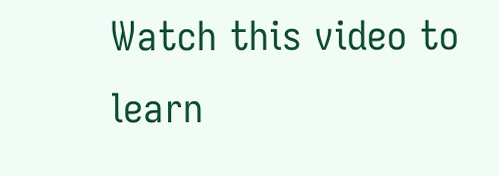Watch this video to learn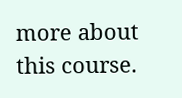more about this course.